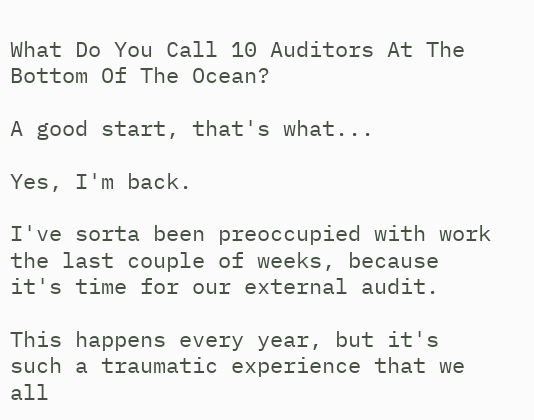What Do You Call 10 Auditors At The Bottom Of The Ocean?

A good start, that's what...

Yes, I'm back.

I've sorta been preoccupied with work the last couple of weeks, because it's time for our external audit.

This happens every year, but it's such a traumatic experience that we all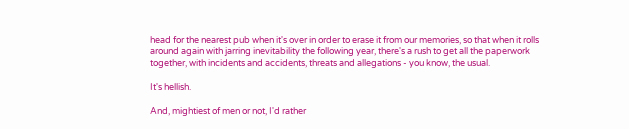head for the nearest pub when it's over in order to erase it from our memories, so that when it rolls around again with jarring inevitability the following year, there's a rush to get all the paperwork together, with incidents and accidents, threats and allegations - you know, the usual.

It's hellish.

And, mightiest of men or not, I'd rather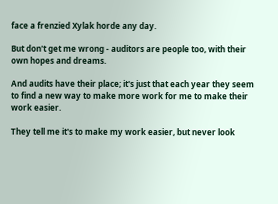face a frenzied Xylak horde any day.

But don't get me wrong - auditors are people too, with their own hopes and dreams.

And audits have their place; it's just that each year they seem to find a new way to make more work for me to make their work easier.

They tell me it's to make my work easier, but never look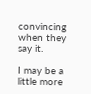convincing when they say it.

I may be a little more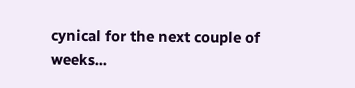cynical for the next couple of weeks...